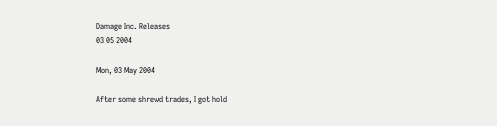Damage Inc. Releases
03 05 2004

Mon, 03 May 2004

After some shrewd trades, I got hold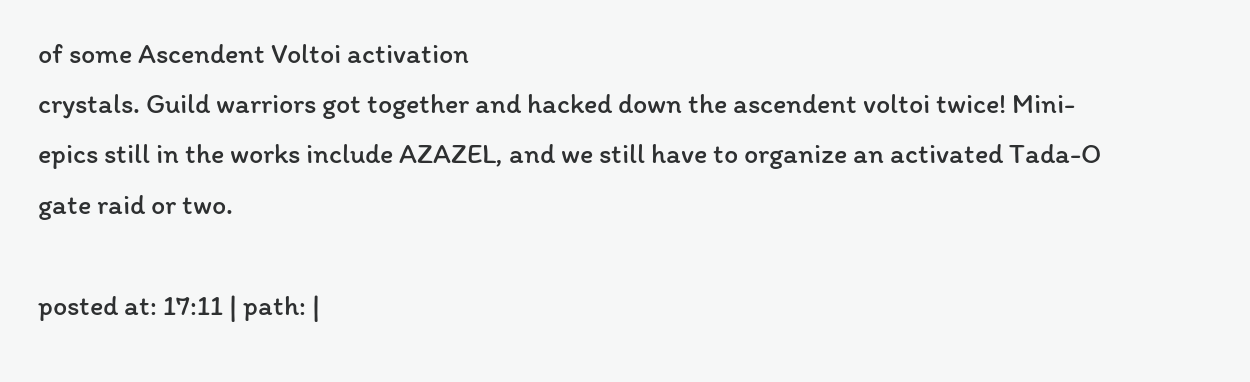of some Ascendent Voltoi activation
crystals. Guild warriors got together and hacked down the ascendent voltoi twice! Mini-epics still in the works include AZAZEL, and we still have to organize an activated Tada-O gate raid or two.

posted at: 17:11 | path: |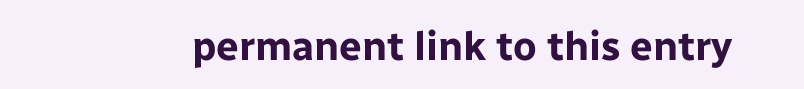permanent link to this entry